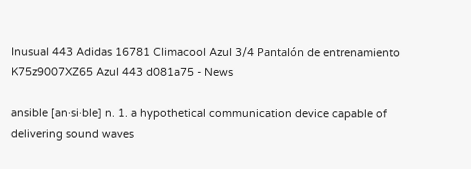Inusual 443 Adidas 16781 Climacool Azul 3/4 Pantalón de entrenamiento K75z9007XZ65 Azul 443 d081a75 - News

ansible [an·si·ble] n. 1. a hypothetical communication device capable of delivering sound waves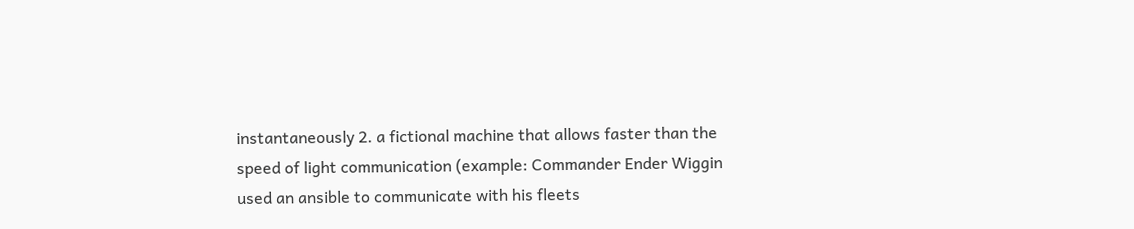instantaneously 2. a fictional machine that allows faster than the speed of light communication (example: Commander Ender Wiggin used an ansible to communicate with his fleets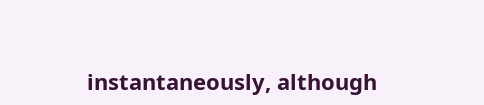instantaneously, although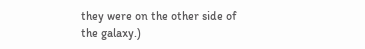they were on the other side of the galaxy.)